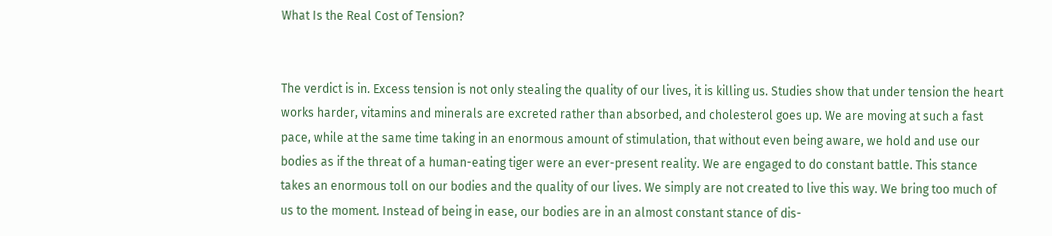What Is the Real Cost of Tension?


The verdict is in. Excess tension is not only stealing the quality of our lives, it is killing us. Studies show that under tension the heart works harder, vitamins and minerals are excreted rather than absorbed, and cholesterol goes up. We are moving at such a fast pace, while at the same time taking in an enormous amount of stimulation, that without even being aware, we hold and use our bodies as if the threat of a human-eating tiger were an ever-present reality. We are engaged to do constant battle. This stance takes an enormous toll on our bodies and the quality of our lives. We simply are not created to live this way. We bring too much of us to the moment. Instead of being in ease, our bodies are in an almost constant stance of dis-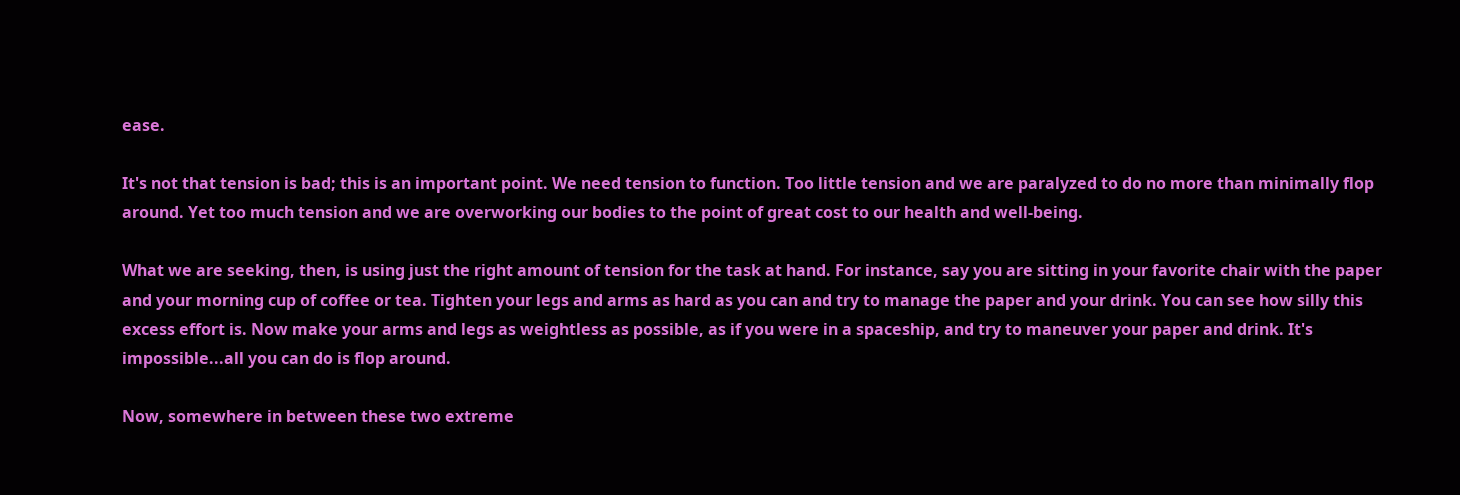ease.

It's not that tension is bad; this is an important point. We need tension to function. Too little tension and we are paralyzed to do no more than minimally flop around. Yet too much tension and we are overworking our bodies to the point of great cost to our health and well-being.

What we are seeking, then, is using just the right amount of tension for the task at hand. For instance, say you are sitting in your favorite chair with the paper and your morning cup of coffee or tea. Tighten your legs and arms as hard as you can and try to manage the paper and your drink. You can see how silly this excess effort is. Now make your arms and legs as weightless as possible, as if you were in a spaceship, and try to maneuver your paper and drink. It's impossible...all you can do is flop around.

Now, somewhere in between these two extreme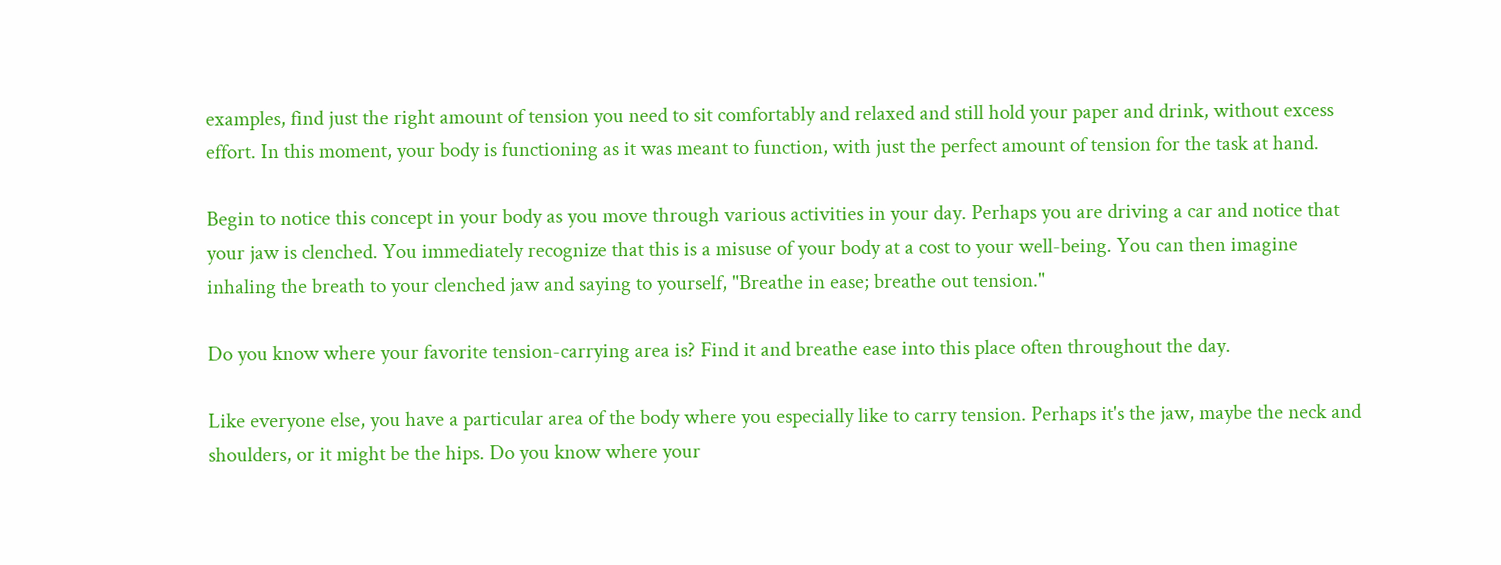examples, find just the right amount of tension you need to sit comfortably and relaxed and still hold your paper and drink, without excess effort. In this moment, your body is functioning as it was meant to function, with just the perfect amount of tension for the task at hand.

Begin to notice this concept in your body as you move through various activities in your day. Perhaps you are driving a car and notice that your jaw is clenched. You immediately recognize that this is a misuse of your body at a cost to your well-being. You can then imagine inhaling the breath to your clenched jaw and saying to yourself, "Breathe in ease; breathe out tension."

Do you know where your favorite tension-carrying area is? Find it and breathe ease into this place often throughout the day.

Like everyone else, you have a particular area of the body where you especially like to carry tension. Perhaps it's the jaw, maybe the neck and shoulders, or it might be the hips. Do you know where your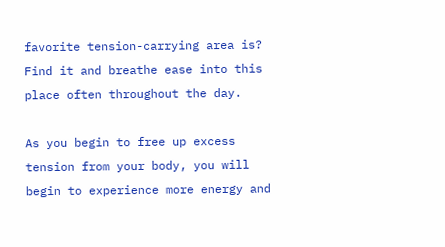favorite tension-carrying area is? Find it and breathe ease into this place often throughout the day.

As you begin to free up excess tension from your body, you will begin to experience more energy and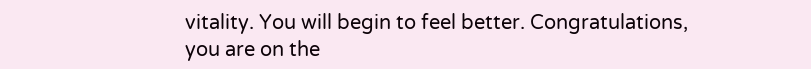vitality. You will begin to feel better. Congratulations, you are on the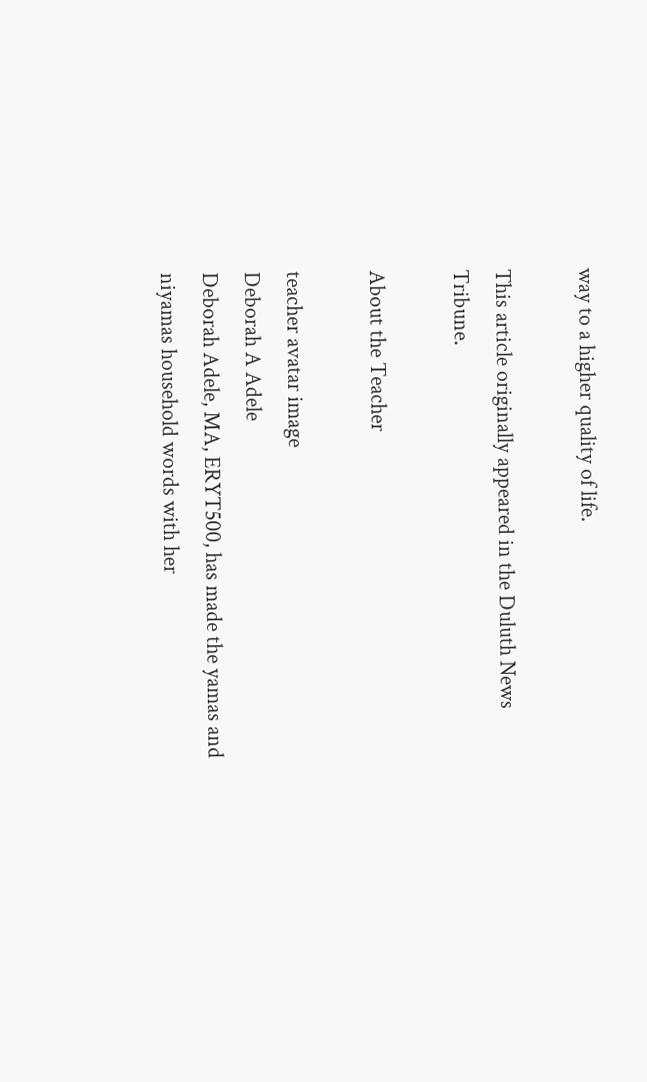way to a higher quality of life.

This article originally appeared in the Duluth News Tribune.

About the Teacher

teacher avatar image
Deborah A Adele
Deborah Adele, MA, ERYT500, has made the yamas and niyamas household words with her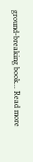ground-breaking book... Read more